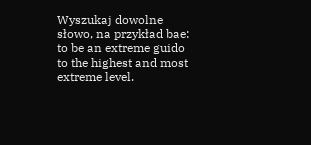Wyszukaj dowolne słowo, na przykład bae:
to be an extreme guido to the highest and most extreme level.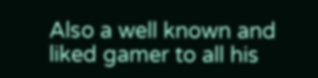Also a well known and liked gamer to all his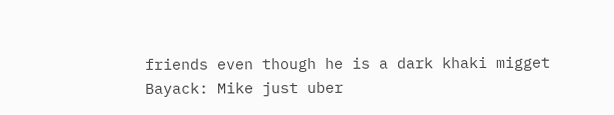friends even though he is a dark khaki migget
Bayack: Mike just uber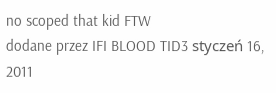no scoped that kid FTW
dodane przez IFI BLOOD TID3 styczeń 16, 2011